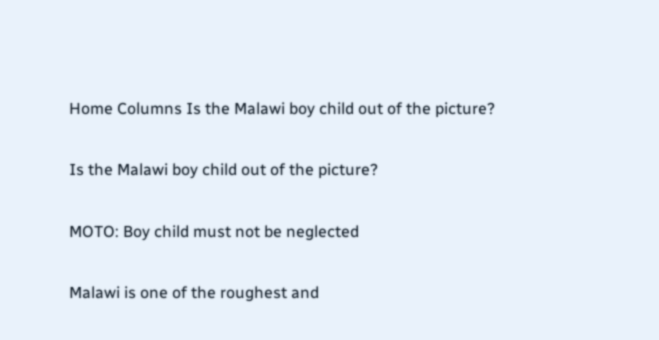Home Columns Is the Malawi boy child out of the picture?

Is the Malawi boy child out of the picture?

MOTO: Boy child must not be neglected

Malawi is one of the roughest and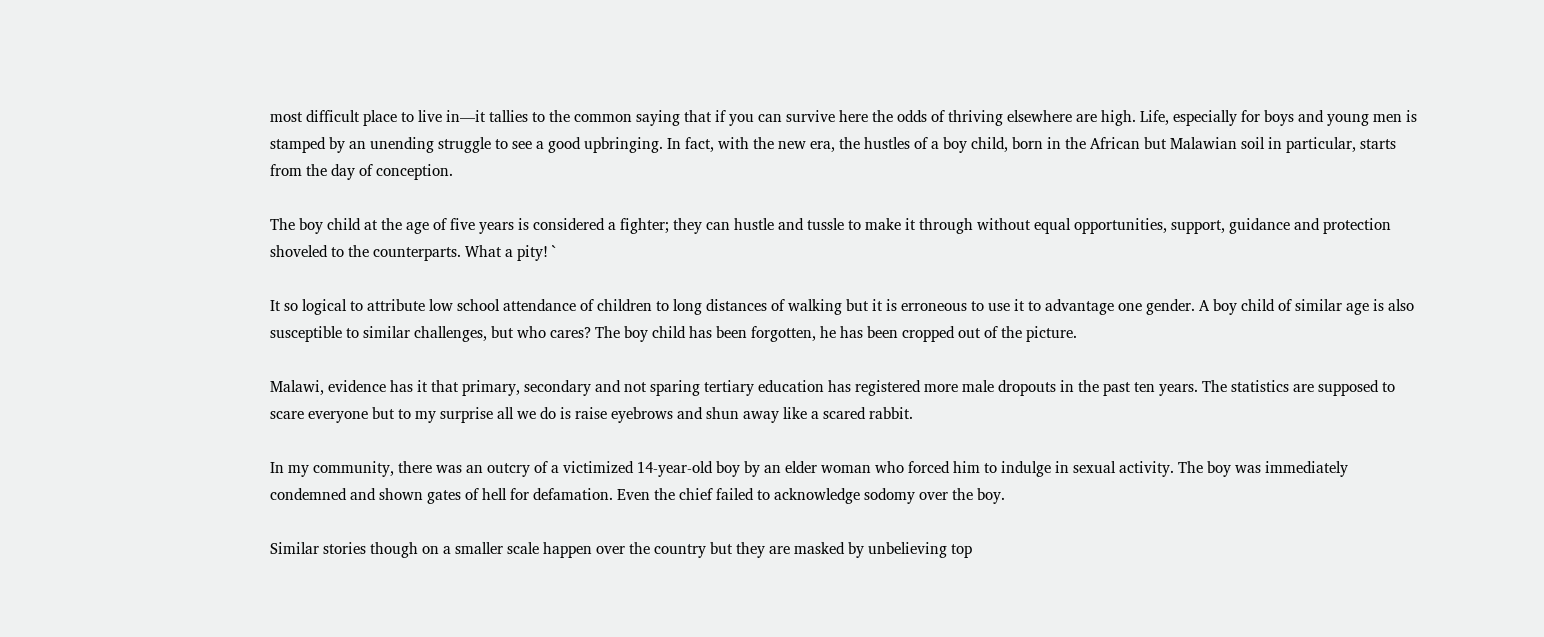most difficult place to live in—it tallies to the common saying that if you can survive here the odds of thriving elsewhere are high. Life, especially for boys and young men is stamped by an unending struggle to see a good upbringing. In fact, with the new era, the hustles of a boy child, born in the African but Malawian soil in particular, starts from the day of conception.

The boy child at the age of five years is considered a fighter; they can hustle and tussle to make it through without equal opportunities, support, guidance and protection shoveled to the counterparts. What a pity! `

It so logical to attribute low school attendance of children to long distances of walking but it is erroneous to use it to advantage one gender. A boy child of similar age is also susceptible to similar challenges, but who cares? The boy child has been forgotten, he has been cropped out of the picture.

Malawi, evidence has it that primary, secondary and not sparing tertiary education has registered more male dropouts in the past ten years. The statistics are supposed to scare everyone but to my surprise all we do is raise eyebrows and shun away like a scared rabbit.

In my community, there was an outcry of a victimized 14-year-old boy by an elder woman who forced him to indulge in sexual activity. The boy was immediately condemned and shown gates of hell for defamation. Even the chief failed to acknowledge sodomy over the boy.

Similar stories though on a smaller scale happen over the country but they are masked by unbelieving top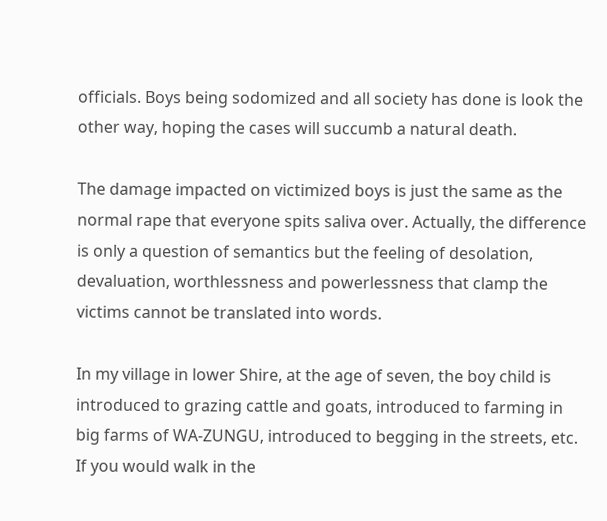officials. Boys being sodomized and all society has done is look the other way, hoping the cases will succumb a natural death.

The damage impacted on victimized boys is just the same as the normal rape that everyone spits saliva over. Actually, the difference is only a question of semantics but the feeling of desolation, devaluation, worthlessness and powerlessness that clamp the victims cannot be translated into words.

In my village in lower Shire, at the age of seven, the boy child is introduced to grazing cattle and goats, introduced to farming in big farms of WA-ZUNGU, introduced to begging in the streets, etc. If you would walk in the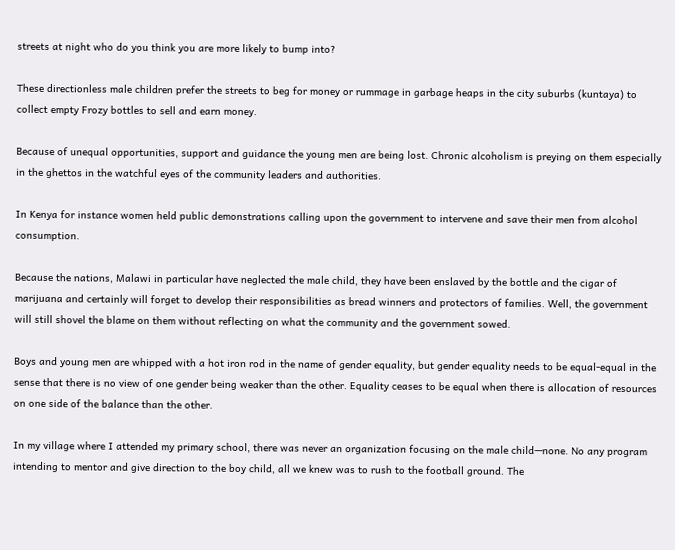streets at night who do you think you are more likely to bump into?

These directionless male children prefer the streets to beg for money or rummage in garbage heaps in the city suburbs (kuntaya) to collect empty Frozy bottles to sell and earn money.

Because of unequal opportunities, support and guidance the young men are being lost. Chronic alcoholism is preying on them especially in the ghettos in the watchful eyes of the community leaders and authorities.

In Kenya for instance women held public demonstrations calling upon the government to intervene and save their men from alcohol consumption.

Because the nations, Malawi in particular have neglected the male child, they have been enslaved by the bottle and the cigar of marijuana and certainly will forget to develop their responsibilities as bread winners and protectors of families. Well, the government will still shovel the blame on them without reflecting on what the community and the government sowed.

Boys and young men are whipped with a hot iron rod in the name of gender equality, but gender equality needs to be equal-equal in the sense that there is no view of one gender being weaker than the other. Equality ceases to be equal when there is allocation of resources on one side of the balance than the other.

In my village where I attended my primary school, there was never an organization focusing on the male child—none. No any program intending to mentor and give direction to the boy child, all we knew was to rush to the football ground. The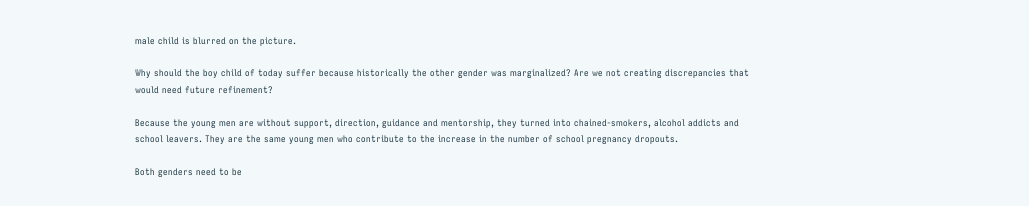male child is blurred on the picture.

Why should the boy child of today suffer because historically the other gender was marginalized? Are we not creating discrepancies that would need future refinement?

Because the young men are without support, direction, guidance and mentorship, they turned into chained-smokers, alcohol addicts and school leavers. They are the same young men who contribute to the increase in the number of school pregnancy dropouts.

Both genders need to be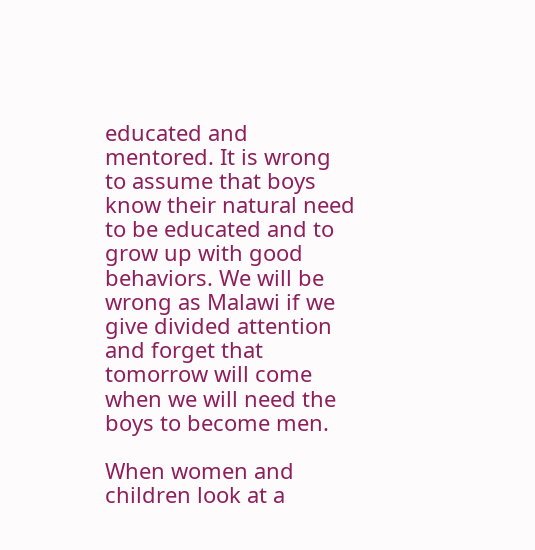educated and mentored. It is wrong to assume that boys know their natural need to be educated and to grow up with good behaviors. We will be wrong as Malawi if we give divided attention and forget that tomorrow will come when we will need the boys to become men.

When women and children look at a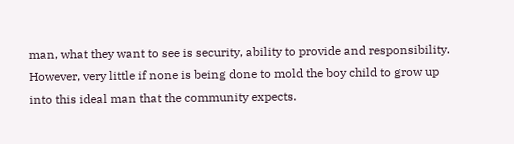man, what they want to see is security, ability to provide and responsibility. However, very little if none is being done to mold the boy child to grow up into this ideal man that the community expects.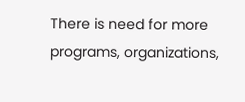There is need for more programs, organizations,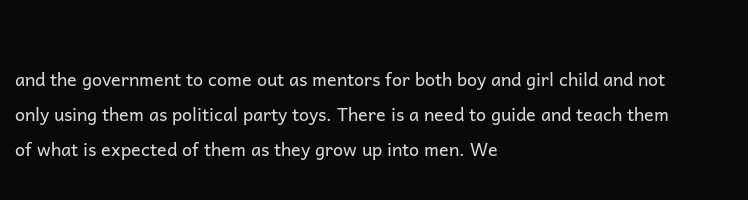and the government to come out as mentors for both boy and girl child and not only using them as political party toys. There is a need to guide and teach them of what is expected of them as they grow up into men. We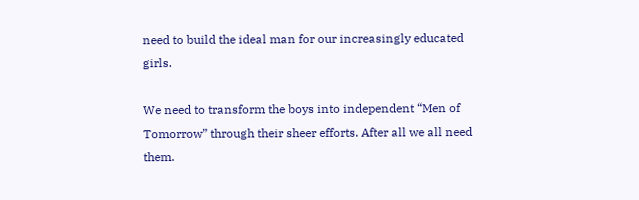need to build the ideal man for our increasingly educated girls.

We need to transform the boys into independent “Men of Tomorrow” through their sheer efforts. After all we all need them.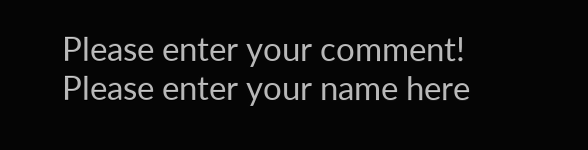Please enter your comment!
Please enter your name here